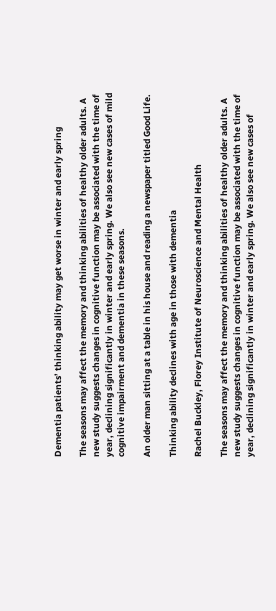Dementia patients’ thinking ability may get worse in winter and early spring

The seasons may affect the memory and thinking abilities of healthy older adults. A new study suggests changes in cognitive function may be associated with the time of year, declining significantly in winter and early spring. We also see new cases of mild cognitive impairment and dementia in these seasons.

An older man sitting at a table in his house and reading a newspaper titled Good Life.

Thinking ability declines with age in those with dementia

Rachel Buckley, Florey Institute of Neuroscience and Mental Health

The seasons may affect the memory and thinking abilities of healthy older adults. A new study suggests changes in cognitive function may be associated with the time of year, declining significantly in winter and early spring. We also see new cases of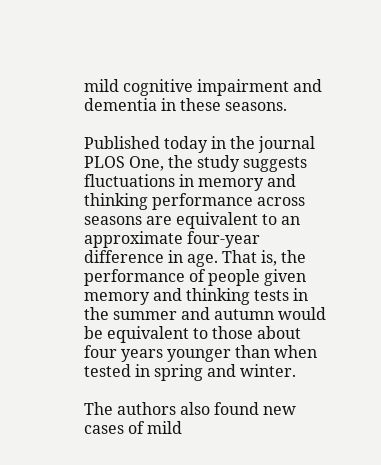mild cognitive impairment and dementia in these seasons.

Published today in the journal PLOS One, the study suggests fluctuations in memory and thinking performance across seasons are equivalent to an approximate four-year difference in age. That is, the performance of people given memory and thinking tests in the summer and autumn would be equivalent to those about four years younger than when tested in spring and winter.

The authors also found new cases of mild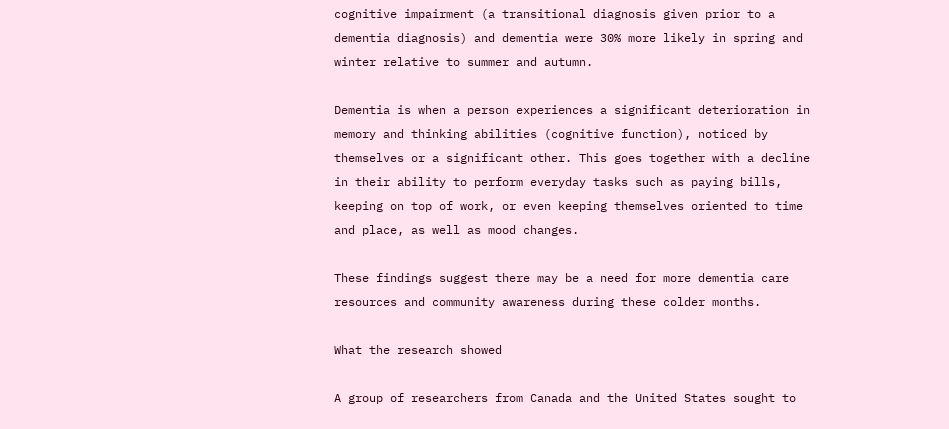cognitive impairment (a transitional diagnosis given prior to a dementia diagnosis) and dementia were 30% more likely in spring and winter relative to summer and autumn.

Dementia is when a person experiences a significant deterioration in memory and thinking abilities (cognitive function), noticed by themselves or a significant other. This goes together with a decline in their ability to perform everyday tasks such as paying bills, keeping on top of work, or even keeping themselves oriented to time and place, as well as mood changes.

These findings suggest there may be a need for more dementia care resources and community awareness during these colder months.

What the research showed

A group of researchers from Canada and the United States sought to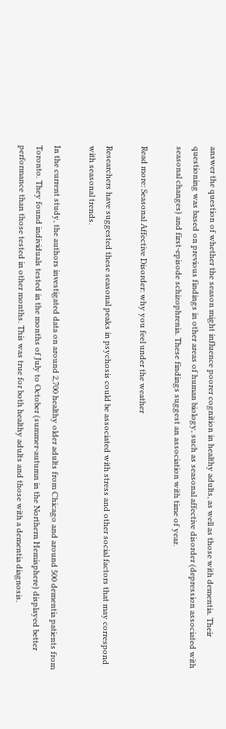answer the question of whether the season might influence poorer cognition in healthy adults, as well as those with dementia. Their questioning was based on previous findings in other areas of human biology, such as seasonal affective disorder (depression associated with seasonal changes) and first-episode schizophrenia. These findings suggest an association with time of year.

Read more: Seasonal Affective Disorder: why you feel under the weather

Researchers have suggested these seasonal peaks in psychosis could be associated with stress and other social factors that may correspond with seasonal trends.

In the current study, the authors investigated data on around 2,700 healthy older adults from Chicago and around 500 dementia patients from Toronto. They found individuals tested in the months of July to October (summer-autumn in the Northern Hemisphere) displayed better performance than those tested in other months. This was true for both healthy adults and those with a dementia diagnosis.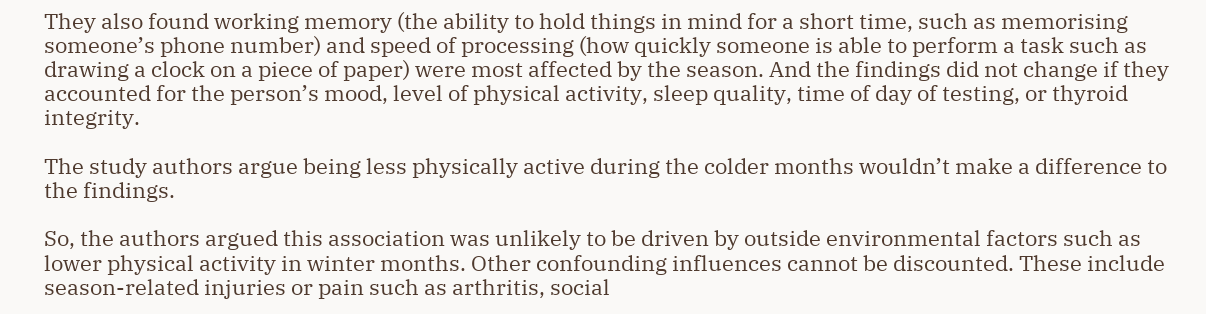They also found working memory (the ability to hold things in mind for a short time, such as memorising someone’s phone number) and speed of processing (how quickly someone is able to perform a task such as drawing a clock on a piece of paper) were most affected by the season. And the findings did not change if they accounted for the person’s mood, level of physical activity, sleep quality, time of day of testing, or thyroid integrity.

The study authors argue being less physically active during the colder months wouldn’t make a difference to the findings.

So, the authors argued this association was unlikely to be driven by outside environmental factors such as lower physical activity in winter months. Other confounding influences cannot be discounted. These include season-related injuries or pain such as arthritis, social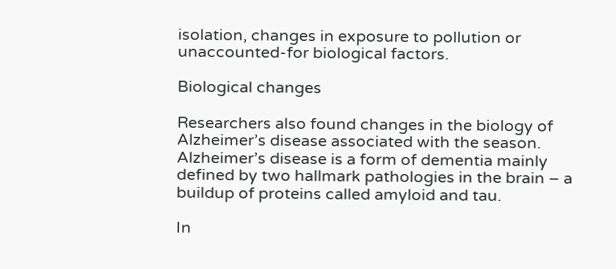isolation, changes in exposure to pollution or unaccounted-for biological factors.

Biological changes

Researchers also found changes in the biology of Alzheimer’s disease associated with the season. Alzheimer’s disease is a form of dementia mainly defined by two hallmark pathologies in the brain – a buildup of proteins called amyloid and tau.

In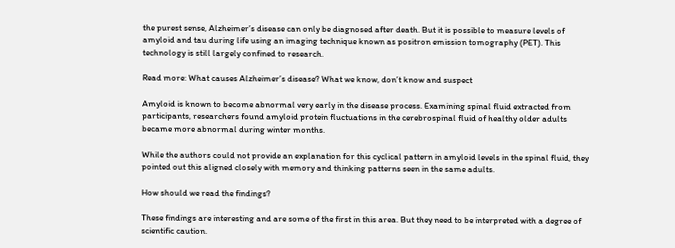the purest sense, Alzheimer’s disease can only be diagnosed after death. But it is possible to measure levels of amyloid and tau during life using an imaging technique known as positron emission tomography (PET). This technology is still largely confined to research.

Read more: What causes Alzheimer’s disease? What we know, don’t know and suspect

Amyloid is known to become abnormal very early in the disease process. Examining spinal fluid extracted from participants, researchers found amyloid protein fluctuations in the cerebrospinal fluid of healthy older adults became more abnormal during winter months.

While the authors could not provide an explanation for this cyclical pattern in amyloid levels in the spinal fluid, they pointed out this aligned closely with memory and thinking patterns seen in the same adults.

How should we read the findings?

These findings are interesting and are some of the first in this area. But they need to be interpreted with a degree of scientific caution.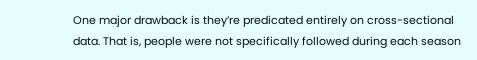One major drawback is they’re predicated entirely on cross-sectional data. That is, people were not specifically followed during each season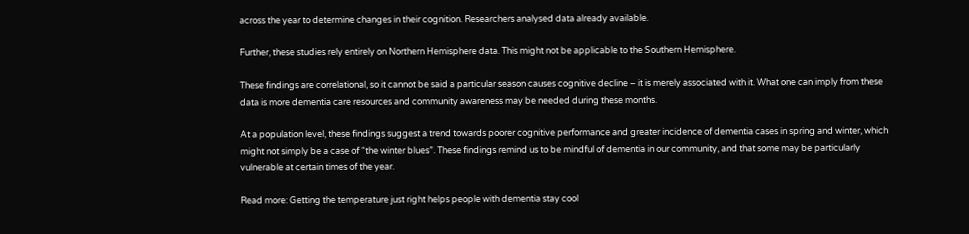across the year to determine changes in their cognition. Researchers analysed data already available.

Further, these studies rely entirely on Northern Hemisphere data. This might not be applicable to the Southern Hemisphere.

These findings are correlational, so it cannot be said a particular season causes cognitive decline – it is merely associated with it. What one can imply from these data is more dementia care resources and community awareness may be needed during these months.

At a population level, these findings suggest a trend towards poorer cognitive performance and greater incidence of dementia cases in spring and winter, which might not simply be a case of “the winter blues”. These findings remind us to be mindful of dementia in our community, and that some may be particularly vulnerable at certain times of the year.

Read more: Getting the temperature just right helps people with dementia stay cool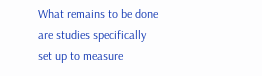What remains to be done are studies specifically set up to measure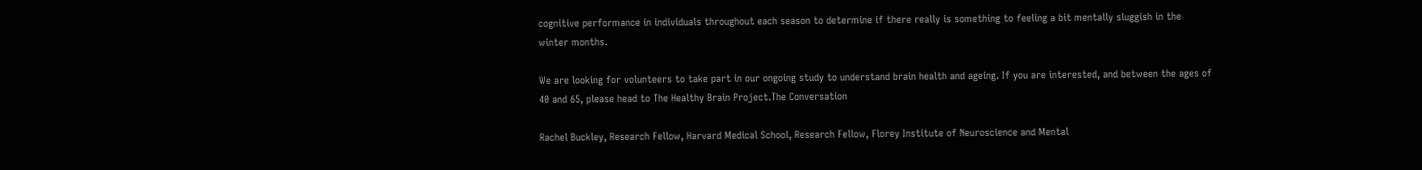cognitive performance in individuals throughout each season to determine if there really is something to feeling a bit mentally sluggish in the winter months.

We are looking for volunteers to take part in our ongoing study to understand brain health and ageing. If you are interested, and between the ages of 40 and 65, please head to The Healthy Brain Project.The Conversation

Rachel Buckley, Research Fellow, Harvard Medical School, Research Fellow, Florey Institute of Neuroscience and Mental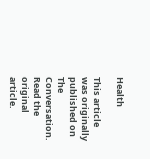Health

This article was originally published on The Conversation. Read the original article.